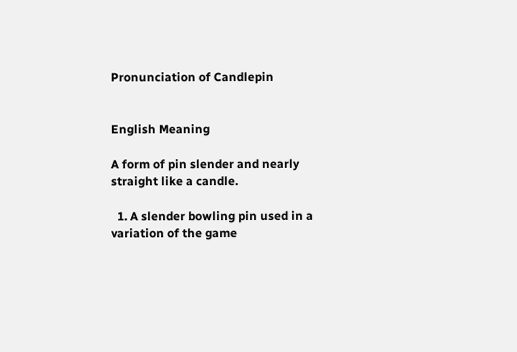Pronunciation of Candlepin


English Meaning

A form of pin slender and nearly straight like a candle.

  1. A slender bowling pin used in a variation of the game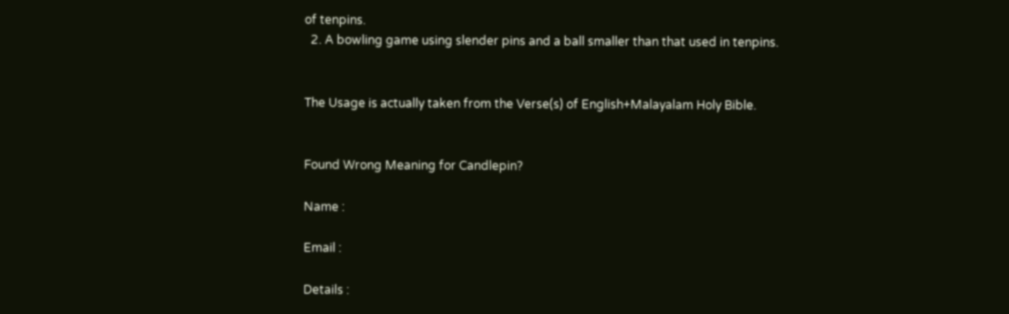of tenpins.
  2. A bowling game using slender pins and a ball smaller than that used in tenpins.


The Usage is actually taken from the Verse(s) of English+Malayalam Holy Bible.


Found Wrong Meaning for Candlepin?

Name :

Email :

Details :